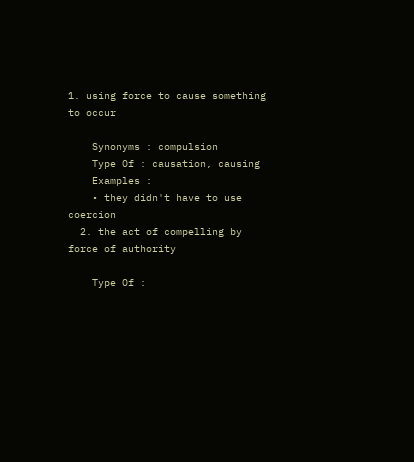1. using force to cause something to occur

    Synonyms : compulsion
    Type Of : causation, causing
    Examples :
    • they didn't have to use coercion
  2. the act of compelling by force of authority

    Type Of :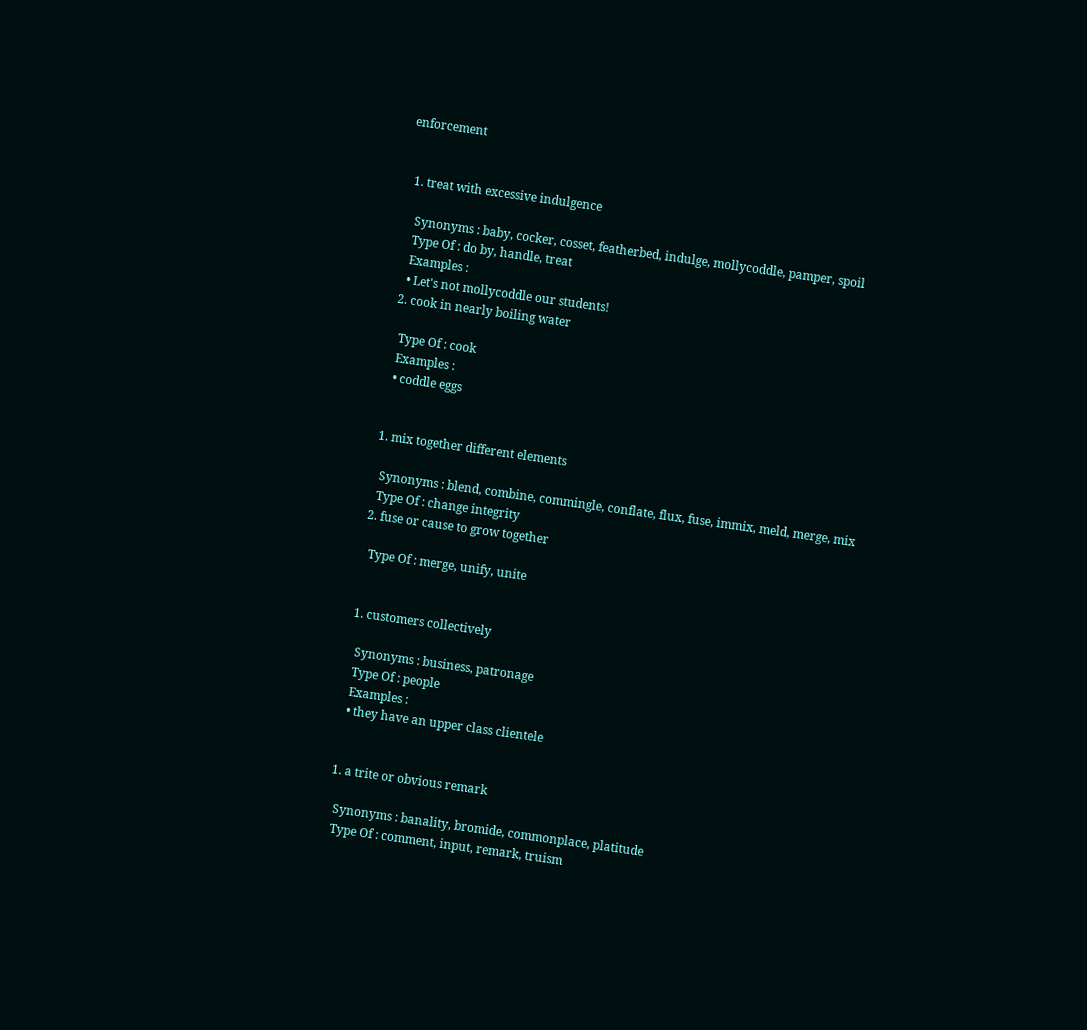enforcement


  1. treat with excessive indulgence

    Synonyms : baby, cocker, cosset, featherbed, indulge, mollycoddle, pamper, spoil
    Type Of : do by, handle, treat
    Examples :
    • Let's not mollycoddle our students!
  2. cook in nearly boiling water

    Type Of : cook
    Examples :
    • coddle eggs


  1. mix together different elements

    Synonyms : blend, combine, commingle, conflate, flux, fuse, immix, meld, merge, mix
    Type Of : change integrity
  2. fuse or cause to grow together

    Type Of : merge, unify, unite


  1. customers collectively

    Synonyms : business, patronage
    Type Of : people
    Examples :
    • they have an upper class clientele


  1. a trite or obvious remark

    Synonyms : banality, bromide, commonplace, platitude
    Type Of : comment, input, remark, truism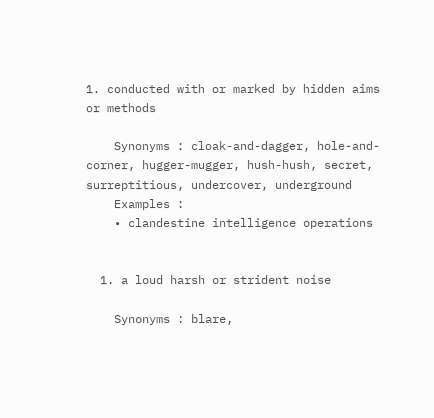1. conducted with or marked by hidden aims or methods

    Synonyms : cloak-and-dagger, hole-and-corner, hugger-mugger, hush-hush, secret, surreptitious, undercover, underground
    Examples :
    • clandestine intelligence operations


  1. a loud harsh or strident noise

    Synonyms : blare,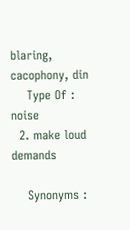blaring, cacophony, din
    Type Of : noise
  2. make loud demands

    Synonyms :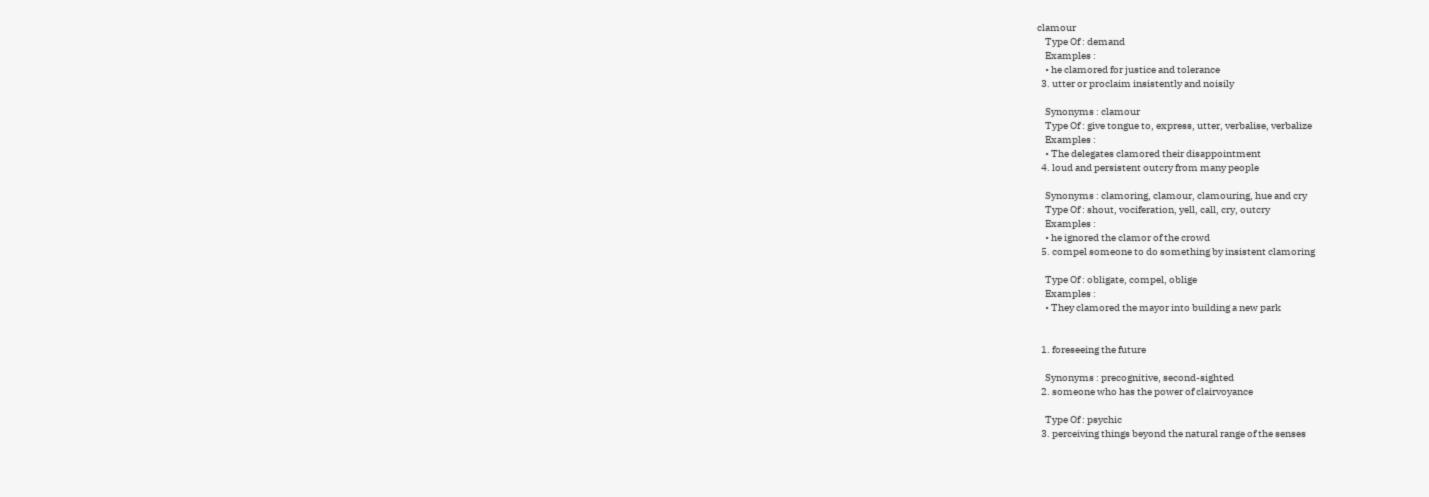clamour
    Type Of : demand
    Examples :
    • he clamored for justice and tolerance
  3. utter or proclaim insistently and noisily

    Synonyms : clamour
    Type Of : give tongue to, express, utter, verbalise, verbalize
    Examples :
    • The delegates clamored their disappointment
  4. loud and persistent outcry from many people

    Synonyms : clamoring, clamour, clamouring, hue and cry
    Type Of : shout, vociferation, yell, call, cry, outcry
    Examples :
    • he ignored the clamor of the crowd
  5. compel someone to do something by insistent clamoring

    Type Of : obligate, compel, oblige
    Examples :
    • They clamored the mayor into building a new park


  1. foreseeing the future

    Synonyms : precognitive, second-sighted
  2. someone who has the power of clairvoyance

    Type Of : psychic
  3. perceiving things beyond the natural range of the senses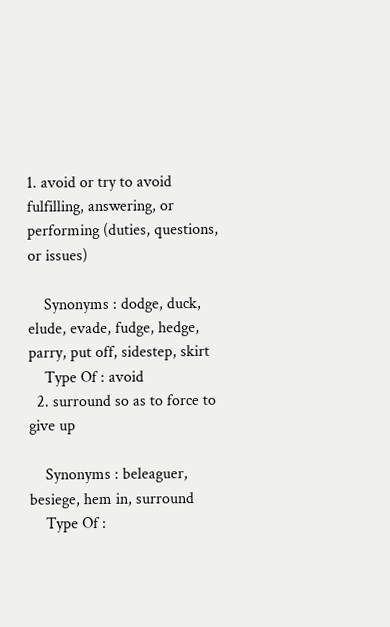1. avoid or try to avoid fulfilling, answering, or performing (duties, questions, or issues)

    Synonyms : dodge, duck, elude, evade, fudge, hedge, parry, put off, sidestep, skirt
    Type Of : avoid
  2. surround so as to force to give up

    Synonyms : beleaguer, besiege, hem in, surround
    Type Of :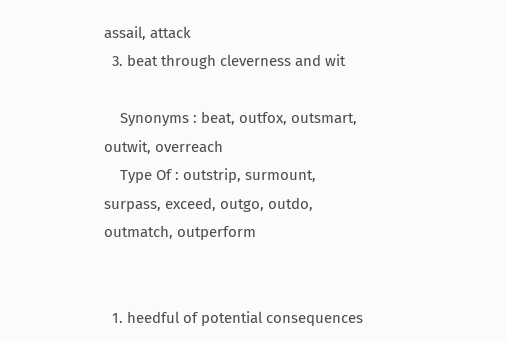assail, attack
  3. beat through cleverness and wit

    Synonyms : beat, outfox, outsmart, outwit, overreach
    Type Of : outstrip, surmount, surpass, exceed, outgo, outdo, outmatch, outperform


  1. heedful of potential consequences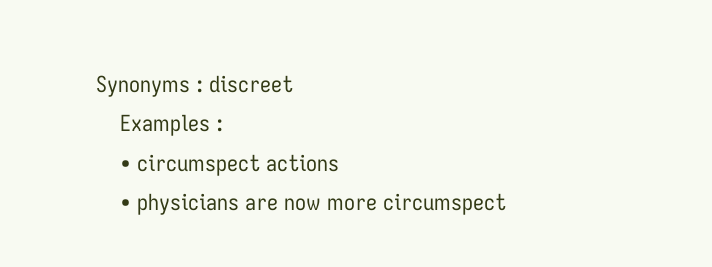Synonyms : discreet
    Examples :
    • circumspect actions
    • physicians are now more circumspect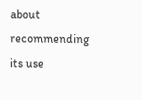about recommending its use